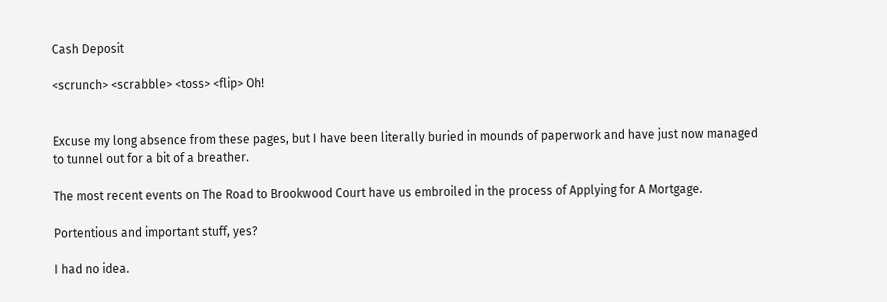Cash Deposit

<scrunch> <scrabble> <toss> <flip> Oh!


Excuse my long absence from these pages, but I have been literally buried in mounds of paperwork and have just now managed to tunnel out for a bit of a breather.

The most recent events on The Road to Brookwood Court have us embroiled in the process of Applying for A Mortgage.

Portentious and important stuff, yes?

I had no idea.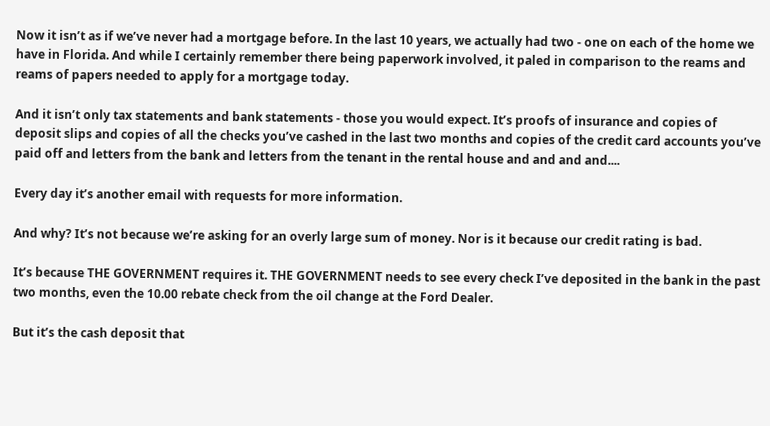Now it isn’t as if we’ve never had a mortgage before. In the last 10 years, we actually had two - one on each of the home we have in Florida. And while I certainly remember there being paperwork involved, it paled in comparison to the reams and reams of papers needed to apply for a mortgage today.

And it isn’t only tax statements and bank statements - those you would expect. It’s proofs of insurance and copies of deposit slips and copies of all the checks you’ve cashed in the last two months and copies of the credit card accounts you’ve paid off and letters from the bank and letters from the tenant in the rental house and and and and....

Every day it’s another email with requests for more information.

And why? It’s not because we’re asking for an overly large sum of money. Nor is it because our credit rating is bad.

It’s because THE GOVERNMENT requires it. THE GOVERNMENT needs to see every check I’ve deposited in the bank in the past two months, even the 10.00 rebate check from the oil change at the Ford Dealer.

But it’s the cash deposit that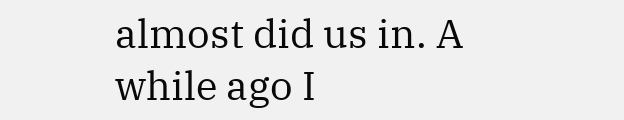almost did us in. A while ago I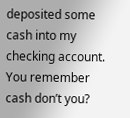deposited some cash into my checking account. You remember cash don’t you?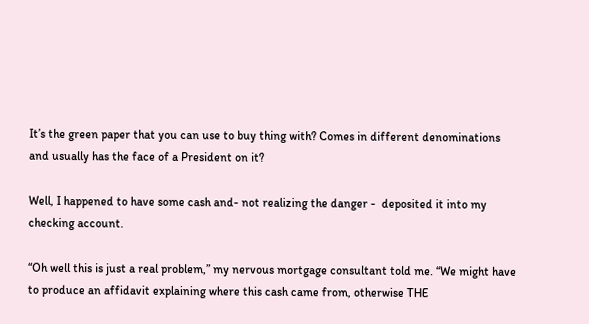It’s the green paper that you can use to buy thing with? Comes in different denominations and usually has the face of a President on it?

Well, I happened to have some cash and- not realizing the danger -  deposited it into my checking account.

“Oh well this is just a real problem,” my nervous mortgage consultant told me. “We might have to produce an affidavit explaining where this cash came from, otherwise THE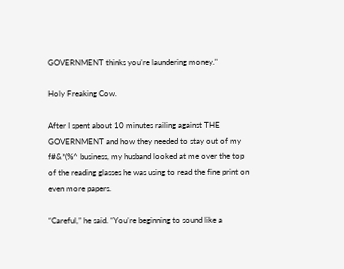GOVERNMENT thinks you’re laundering money."

Holy Freaking Cow.

After I spent about 10 minutes railing against THE GOVERNMENT and how they needed to stay out of my f#&*(%^ business, my husband looked at me over the top of the reading glasses he was using to read the fine print on even more papers.

“Careful,” he said. “You’re beginning to sound like a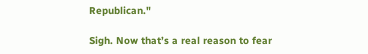Republican."

Sigh. Now that’s a real reason to fear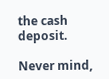the cash deposit.

Never mind,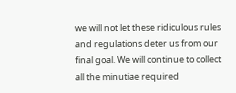we will not let these ridiculous rules and regulations deter us from our final goal. We will continue to collect all the minutiae required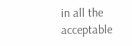in all the acceptable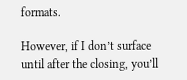formats.

However, if I don’t surface until after the closing, you’ll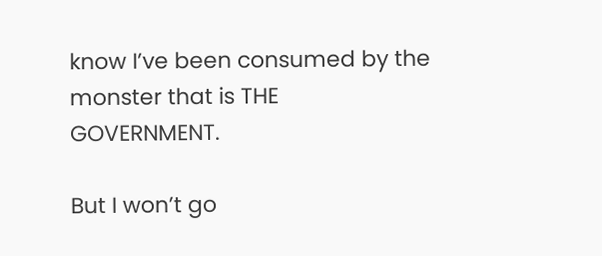know I’ve been consumed by the monster that is THE GOVERNMENT.

But I won’t go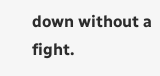down without a fight.